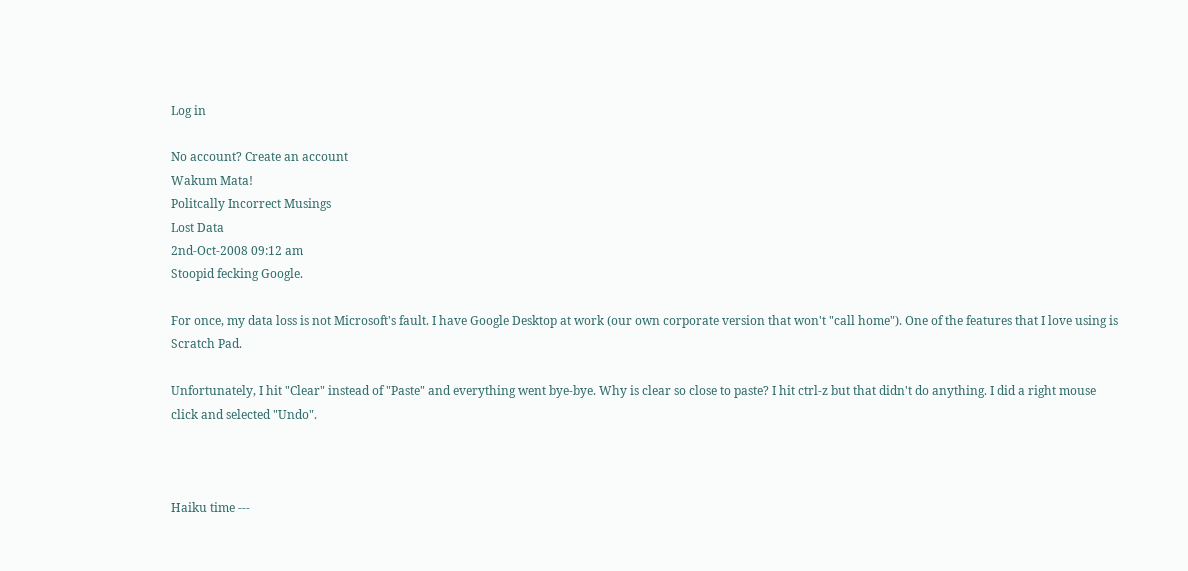Log in

No account? Create an account
Wakum Mata!
Politcally Incorrect Musings
Lost Data
2nd-Oct-2008 09:12 am
Stoopid fecking Google.

For once, my data loss is not Microsoft's fault. I have Google Desktop at work (our own corporate version that won't "call home"). One of the features that I love using is Scratch Pad.

Unfortunately, I hit "Clear" instead of "Paste" and everything went bye-bye. Why is clear so close to paste? I hit ctrl-z but that didn't do anything. I did a right mouse click and selected "Undo".



Haiku time ---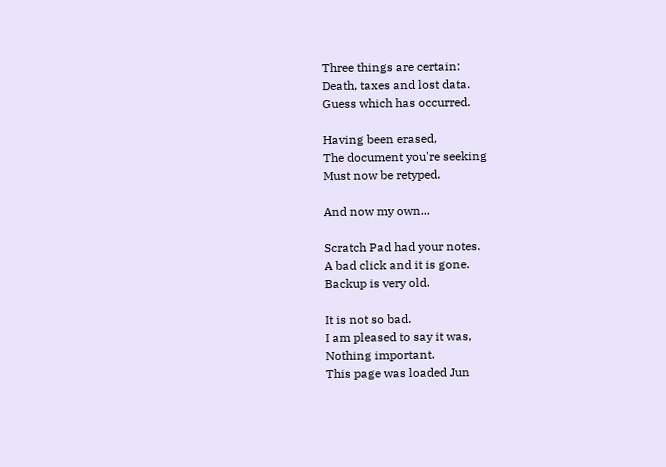Three things are certain:
Death, taxes and lost data.
Guess which has occurred.

Having been erased,
The document you're seeking
Must now be retyped.

And now my own...

Scratch Pad had your notes.
A bad click and it is gone.
Backup is very old.

It is not so bad.
I am pleased to say it was,
Nothing important.
This page was loaded Jun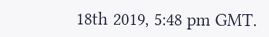18th 2019, 5:48 pm GMT.